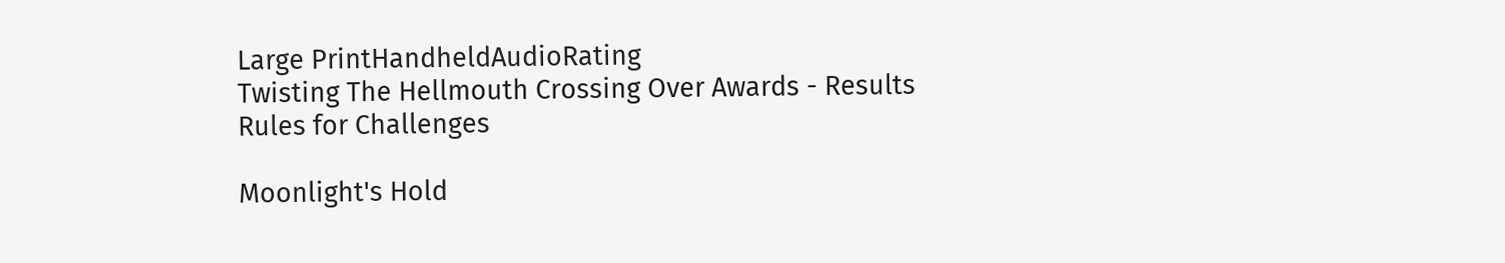Large PrintHandheldAudioRating
Twisting The Hellmouth Crossing Over Awards - Results
Rules for Challenges

Moonlight's Hold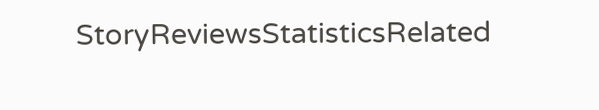StoryReviewsStatisticsRelated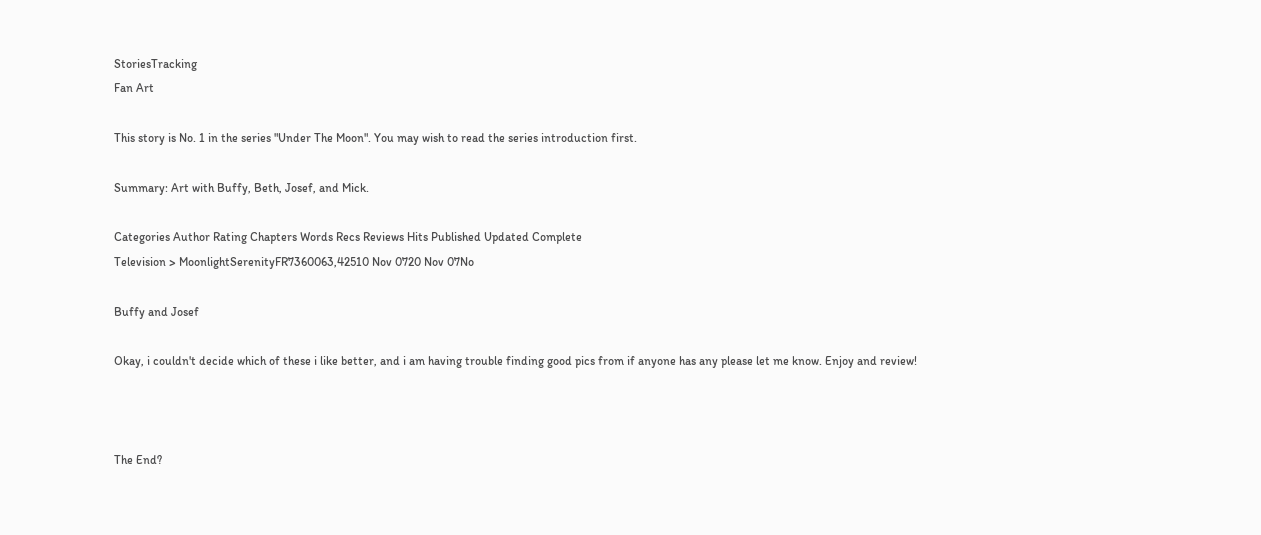StoriesTracking
Fan Art

This story is No. 1 in the series "Under The Moon". You may wish to read the series introduction first.

Summary: Art with Buffy, Beth, Josef, and Mick.

Categories Author Rating Chapters Words Recs Reviews Hits Published Updated Complete
Television > MoonlightSerenityFR7360063,42510 Nov 0720 Nov 07No

Buffy and Josef

Okay, i couldn't decide which of these i like better, and i am having trouble finding good pics from if anyone has any please let me know. Enjoy and review!



The End?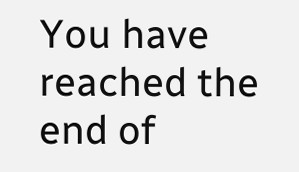You have reached the end of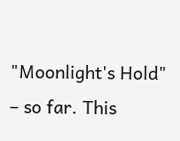"Moonlight's Hold" – so far. This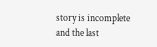story is incomplete and the last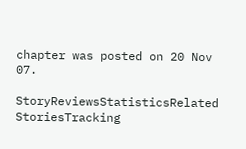chapter was posted on 20 Nov 07.

StoryReviewsStatisticsRelated StoriesTracking